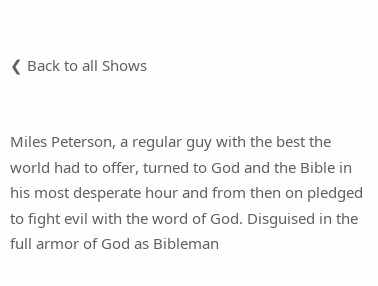❮ Back to all Shows


Miles Peterson, a regular guy with the best the world had to offer, turned to God and the Bible in his most desperate hour and from then on pledged to fight evil with the word of God. Disguised in the full armor of God as Bibleman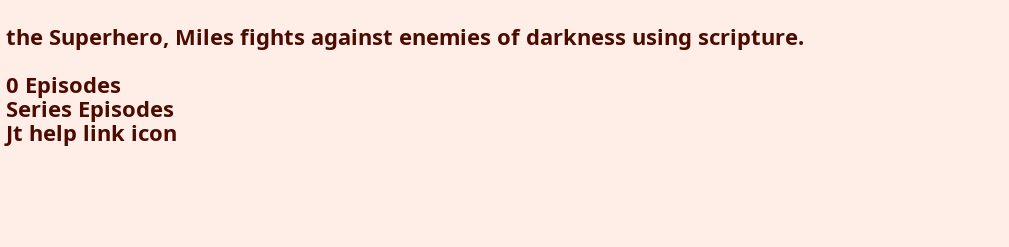the Superhero, Miles fights against enemies of darkness using scripture.

0 Episodes
Series Episodes
Jt help link icon